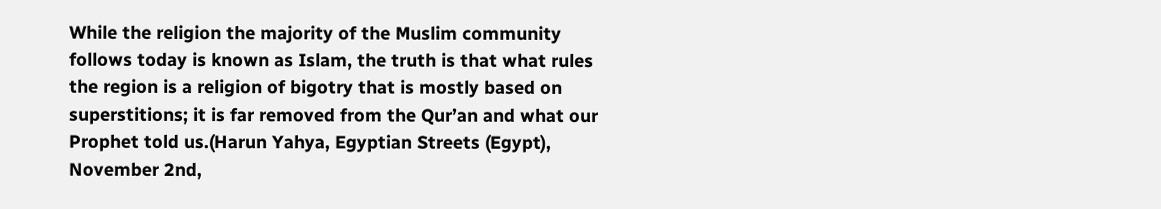While the religion the majority of the Muslim community follows today is known as Islam, the truth is that what rules the region is a religion of bigotry that is mostly based on superstitions; it is far removed from the Qur’an and what our Prophet told us.(Harun Yahya, Egyptian Streets (Egypt), November 2nd,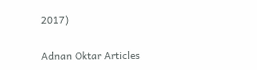2017)

Adnan Oktar Articles